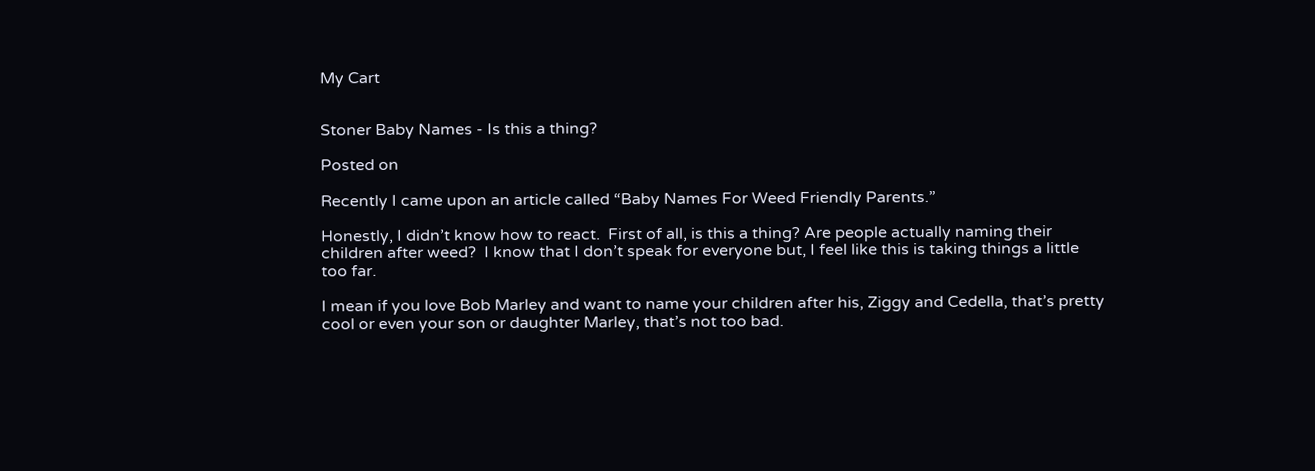My Cart


Stoner Baby Names - Is this a thing?

Posted on

Recently I came upon an article called “Baby Names For Weed Friendly Parents.”

Honestly, I didn’t know how to react.  First of all, is this a thing? Are people actually naming their children after weed?  I know that I don’t speak for everyone but, I feel like this is taking things a little too far.

I mean if you love Bob Marley and want to name your children after his, Ziggy and Cedella, that’s pretty cool or even your son or daughter Marley, that’s not too bad.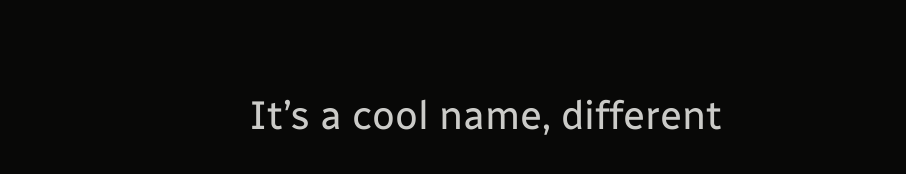It’s a cool name, different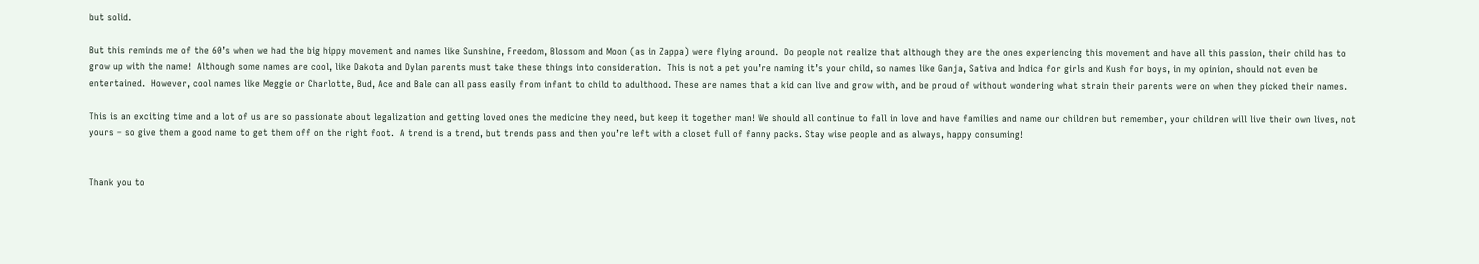but solid.

But this reminds me of the 60’s when we had the big hippy movement and names like Sunshine, Freedom, Blossom and Moon (as in Zappa) were flying around.  Do people not realize that although they are the ones experiencing this movement and have all this passion, their child has to grow up with the name!  Although some names are cool, like Dakota and Dylan parents must take these things into consideration.  This is not a pet you’re naming it’s your child, so names like Ganja, Sativa and Indica for girls and Kush for boys, in my opinion, should not even be entertained.  However, cool names like Meggie or Charlotte, Bud, Ace and Bale can all pass easily from infant to child to adulthood. These are names that a kid can live and grow with, and be proud of without wondering what strain their parents were on when they picked their names.

This is an exciting time and a lot of us are so passionate about legalization and getting loved ones the medicine they need, but keep it together man! We should all continue to fall in love and have families and name our children but remember, your children will live their own lives, not yours – so give them a good name to get them off on the right foot.  A trend is a trend, but trends pass and then you’re left with a closet full of fanny packs. Stay wise people and as always, happy consuming!


Thank you to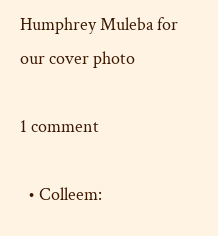Humphrey Muleba for our cover photo

1 comment

  • Colleem: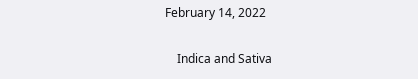February 14, 2022

    Indica and Sativa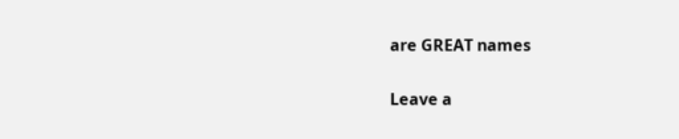are GREAT names

Leave a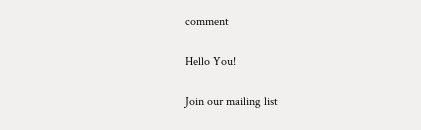comment

Hello You!

Join our mailing list